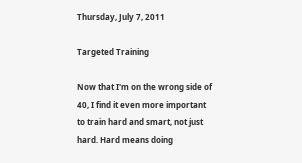Thursday, July 7, 2011

Targeted Training

Now that I'm on the wrong side of 40, I find it even more important to train hard and smart, not just hard. Hard means doing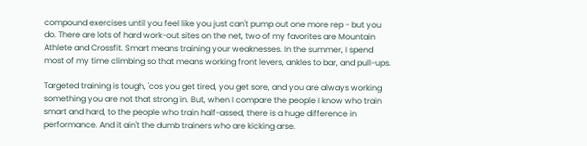compound exercises until you feel like you just can't pump out one more rep - but you do. There are lots of hard work-out sites on the net, two of my favorites are Mountain Athlete and Crossfit. Smart means training your weaknesses. In the summer, I spend most of my time climbing so that means working front levers, ankles to bar, and pull-ups.

Targeted training is tough, 'cos you get tired, you get sore, and you are always working something you are not that strong in. But, when I compare the people I know who train smart and hard, to the people who train half-assed, there is a huge difference in performance. And it ain't the dumb trainers who are kicking arse.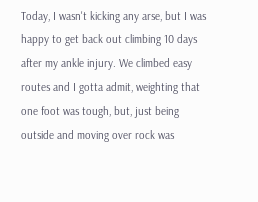Today, I wasn't kicking any arse, but I was happy to get back out climbing 10 days after my ankle injury. We climbed easy routes and I gotta admit, weighting that one foot was tough, but, just being outside and moving over rock was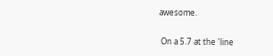awesome.

 On a 5.7 at the 'line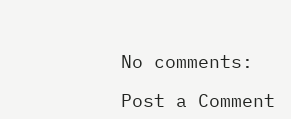No comments:

Post a Comment